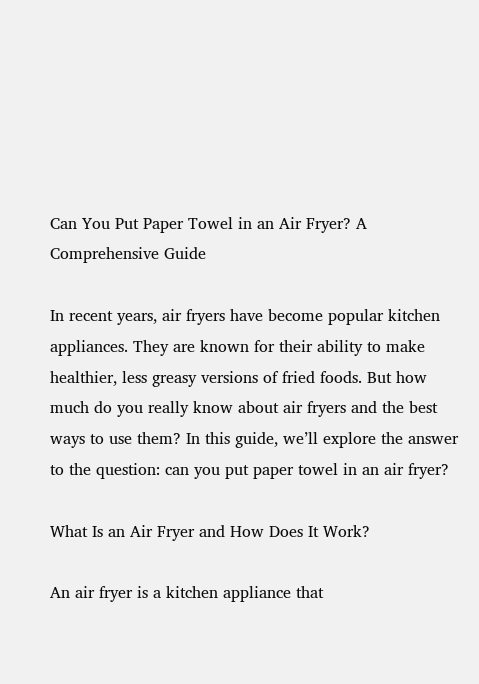Can You Put Paper Towel in an Air Fryer? A Comprehensive Guide

In recent years, air fryers have become popular kitchen appliances. They are known for their ability to make healthier, less greasy versions of fried foods. But how much do you really know about air fryers and the best ways to use them? In this guide, we’ll explore the answer to the question: can you put paper towel in an air fryer?

What Is an Air Fryer and How Does It Work?

An air fryer is a kitchen appliance that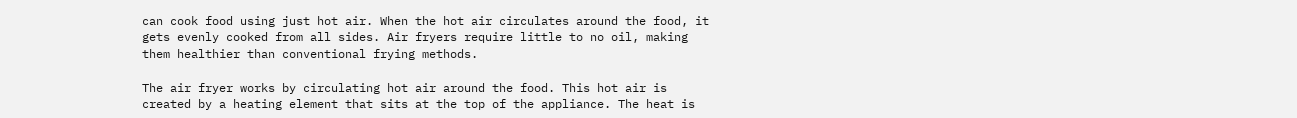can cook food using just hot air. When the hot air circulates around the food, it gets evenly cooked from all sides. Air fryers require little to no oil, making them healthier than conventional frying methods.

The air fryer works by circulating hot air around the food. This hot air is created by a heating element that sits at the top of the appliance. The heat is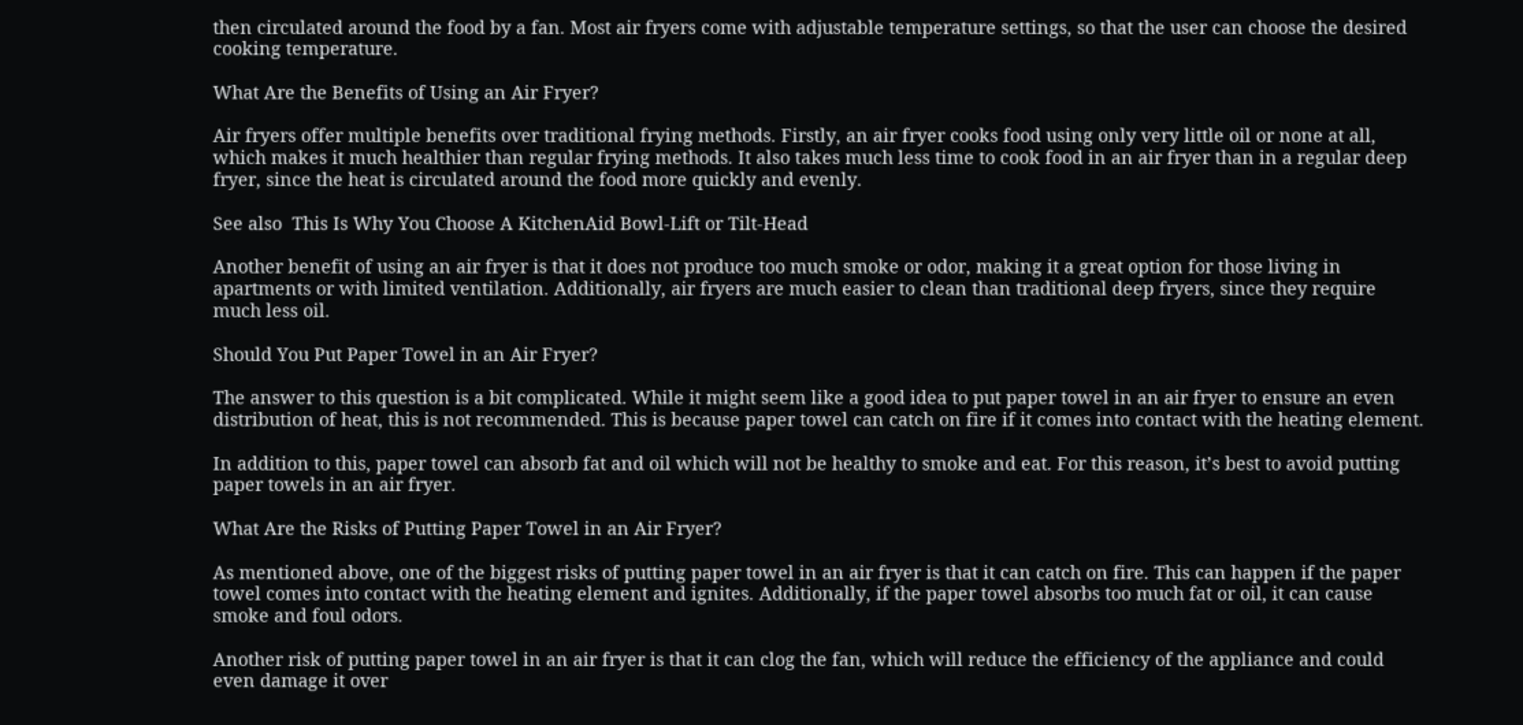then circulated around the food by a fan. Most air fryers come with adjustable temperature settings, so that the user can choose the desired cooking temperature.

What Are the Benefits of Using an Air Fryer?

Air fryers offer multiple benefits over traditional frying methods. Firstly, an air fryer cooks food using only very little oil or none at all, which makes it much healthier than regular frying methods. It also takes much less time to cook food in an air fryer than in a regular deep fryer, since the heat is circulated around the food more quickly and evenly.

See also  This Is Why You Choose A KitchenAid Bowl-Lift or Tilt-Head

Another benefit of using an air fryer is that it does not produce too much smoke or odor, making it a great option for those living in apartments or with limited ventilation. Additionally, air fryers are much easier to clean than traditional deep fryers, since they require much less oil.

Should You Put Paper Towel in an Air Fryer?

The answer to this question is a bit complicated. While it might seem like a good idea to put paper towel in an air fryer to ensure an even distribution of heat, this is not recommended. This is because paper towel can catch on fire if it comes into contact with the heating element.

In addition to this, paper towel can absorb fat and oil which will not be healthy to smoke and eat. For this reason, it’s best to avoid putting paper towels in an air fryer.

What Are the Risks of Putting Paper Towel in an Air Fryer?

As mentioned above, one of the biggest risks of putting paper towel in an air fryer is that it can catch on fire. This can happen if the paper towel comes into contact with the heating element and ignites. Additionally, if the paper towel absorbs too much fat or oil, it can cause smoke and foul odors.

Another risk of putting paper towel in an air fryer is that it can clog the fan, which will reduce the efficiency of the appliance and could even damage it over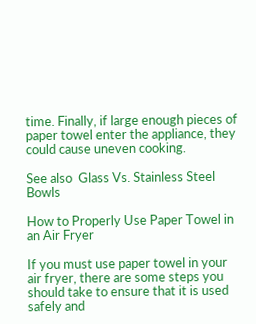time. Finally, if large enough pieces of paper towel enter the appliance, they could cause uneven cooking.

See also  Glass Vs. Stainless Steel Bowls

How to Properly Use Paper Towel in an Air Fryer

If you must use paper towel in your air fryer, there are some steps you should take to ensure that it is used safely and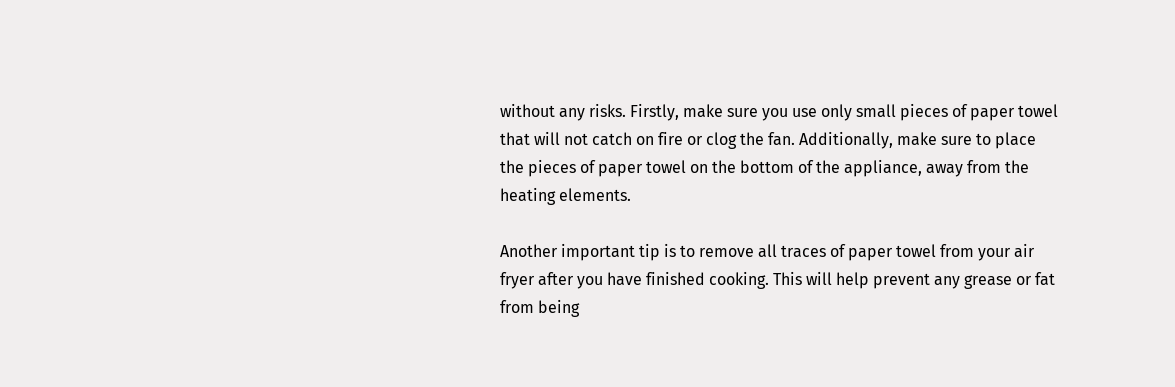without any risks. Firstly, make sure you use only small pieces of paper towel that will not catch on fire or clog the fan. Additionally, make sure to place the pieces of paper towel on the bottom of the appliance, away from the heating elements.

Another important tip is to remove all traces of paper towel from your air fryer after you have finished cooking. This will help prevent any grease or fat from being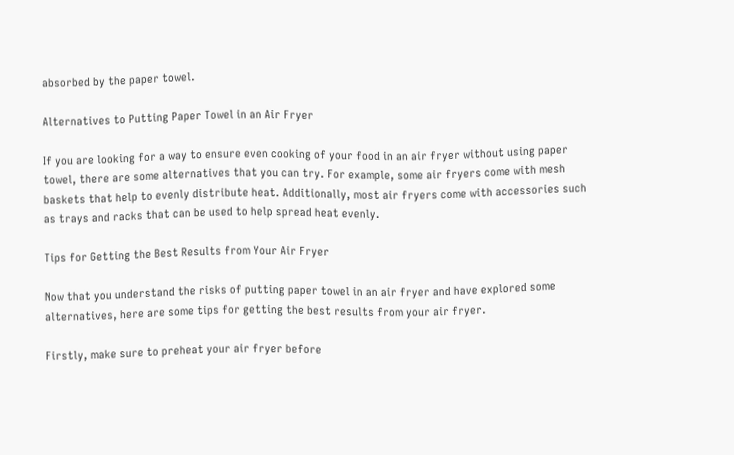absorbed by the paper towel.

Alternatives to Putting Paper Towel in an Air Fryer

If you are looking for a way to ensure even cooking of your food in an air fryer without using paper towel, there are some alternatives that you can try. For example, some air fryers come with mesh baskets that help to evenly distribute heat. Additionally, most air fryers come with accessories such as trays and racks that can be used to help spread heat evenly.

Tips for Getting the Best Results from Your Air Fryer

Now that you understand the risks of putting paper towel in an air fryer and have explored some alternatives, here are some tips for getting the best results from your air fryer.

Firstly, make sure to preheat your air fryer before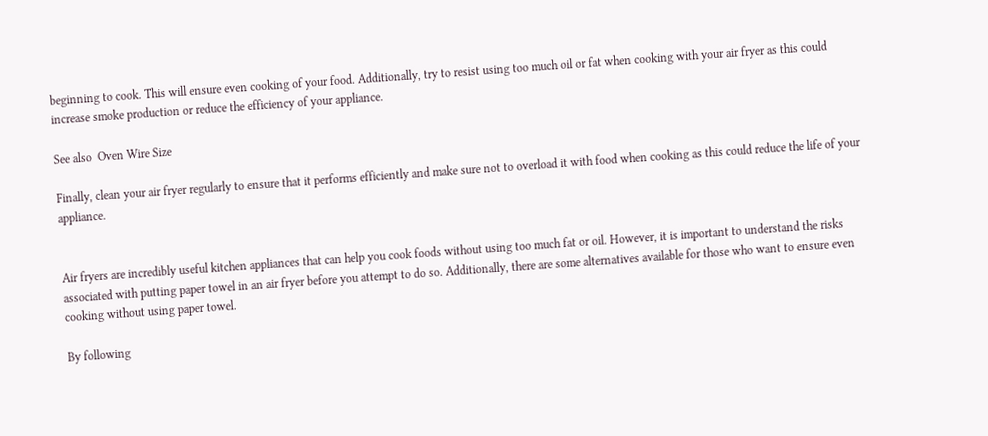beginning to cook. This will ensure even cooking of your food. Additionally, try to resist using too much oil or fat when cooking with your air fryer as this could increase smoke production or reduce the efficiency of your appliance.

See also  Oven Wire Size

Finally, clean your air fryer regularly to ensure that it performs efficiently and make sure not to overload it with food when cooking as this could reduce the life of your appliance.


Air fryers are incredibly useful kitchen appliances that can help you cook foods without using too much fat or oil. However, it is important to understand the risks associated with putting paper towel in an air fryer before you attempt to do so. Additionally, there are some alternatives available for those who want to ensure even cooking without using paper towel.

By following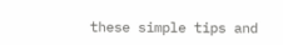these simple tips and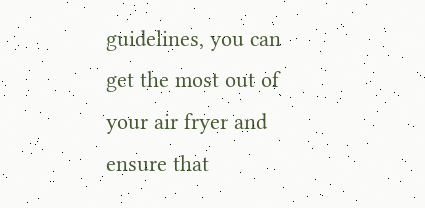guidelines, you can get the most out of your air fryer and ensure that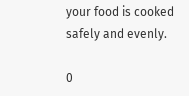your food is cooked safely and evenly.

0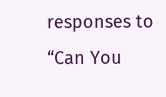responses to “Can You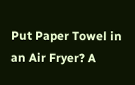Put Paper Towel in an Air Fryer? A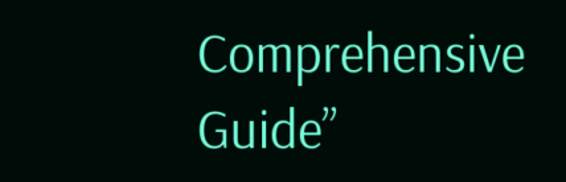Comprehensive Guide”